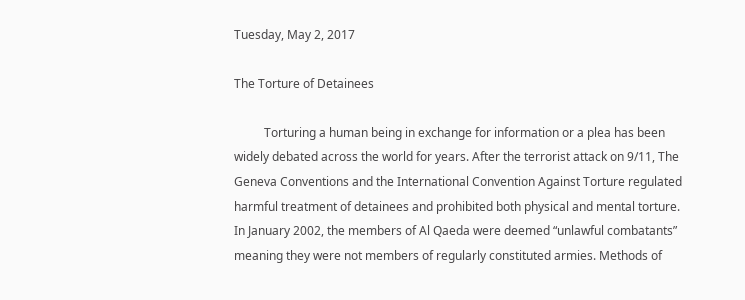Tuesday, May 2, 2017

The Torture of Detainees

          Torturing a human being in exchange for information or a plea has been widely debated across the world for years. After the terrorist attack on 9/11, The Geneva Conventions and the International Convention Against Torture regulated harmful treatment of detainees and prohibited both physical and mental torture. In January 2002, the members of Al Qaeda were deemed “unlawful combatants” meaning they were not members of regularly constituted armies. Methods of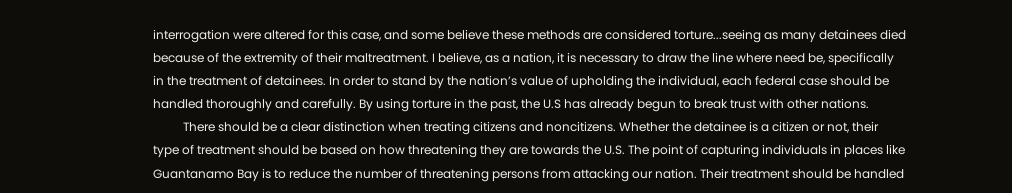interrogation were altered for this case, and some believe these methods are considered torture...seeing as many detainees died because of the extremity of their maltreatment. I believe, as a nation, it is necessary to draw the line where need be, specifically in the treatment of detainees. In order to stand by the nation’s value of upholding the individual, each federal case should be handled thoroughly and carefully. By using torture in the past, the U.S has already begun to break trust with other nations.
          There should be a clear distinction when treating citizens and noncitizens. Whether the detainee is a citizen or not, their type of treatment should be based on how threatening they are towards the U.S. The point of capturing individuals in places like Guantanamo Bay is to reduce the number of threatening persons from attacking our nation. Their treatment should be handled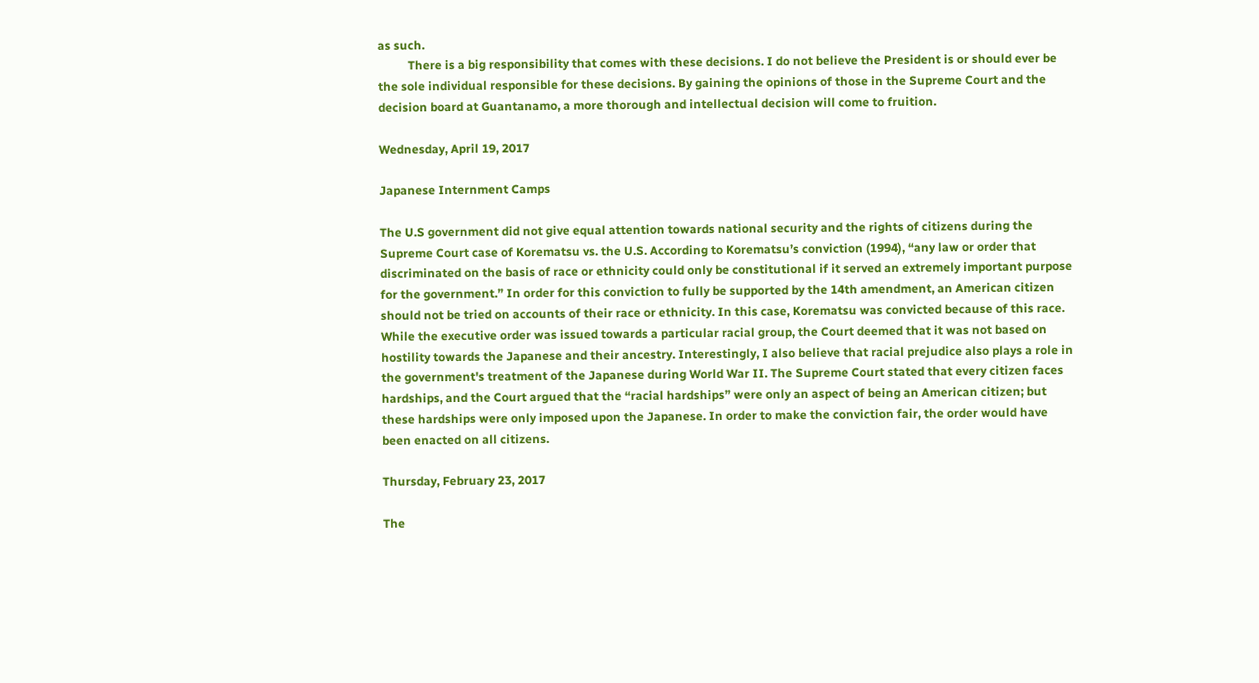as such.
          There is a big responsibility that comes with these decisions. I do not believe the President is or should ever be the sole individual responsible for these decisions. By gaining the opinions of those in the Supreme Court and the decision board at Guantanamo, a more thorough and intellectual decision will come to fruition.

Wednesday, April 19, 2017

Japanese Internment Camps

The U.S government did not give equal attention towards national security and the rights of citizens during the Supreme Court case of Korematsu vs. the U.S. According to Korematsu’s conviction (1994), “any law or order that discriminated on the basis of race or ethnicity could only be constitutional if it served an extremely important purpose for the government.” In order for this conviction to fully be supported by the 14th amendment, an American citizen should not be tried on accounts of their race or ethnicity. In this case, Korematsu was convicted because of this race. While the executive order was issued towards a particular racial group, the Court deemed that it was not based on hostility towards the Japanese and their ancestry. Interestingly, I also believe that racial prejudice also plays a role in the government's treatment of the Japanese during World War II. The Supreme Court stated that every citizen faces hardships, and the Court argued that the “racial hardships” were only an aspect of being an American citizen; but these hardships were only imposed upon the Japanese. In order to make the conviction fair, the order would have been enacted on all citizens.

Thursday, February 23, 2017

The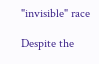"invisible" race

Despite the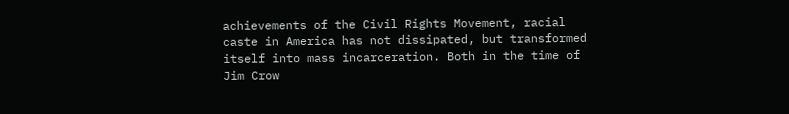achievements of the Civil Rights Movement, racial caste in America has not dissipated, but transformed itself into mass incarceration. Both in the time of Jim Crow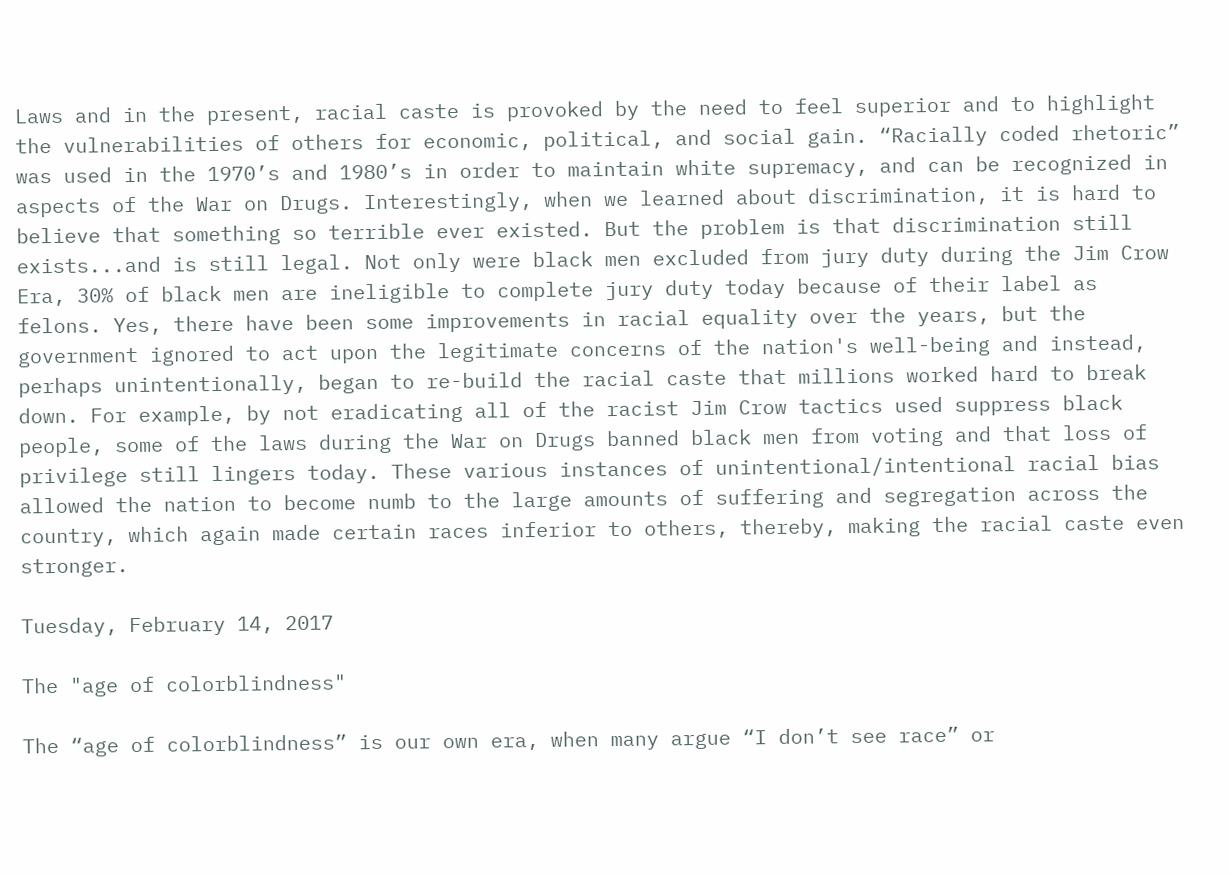Laws and in the present, racial caste is provoked by the need to feel superior and to highlight the vulnerabilities of others for economic, political, and social gain. “Racially coded rhetoric” was used in the 1970’s and 1980’s in order to maintain white supremacy, and can be recognized in aspects of the War on Drugs. Interestingly, when we learned about discrimination, it is hard to believe that something so terrible ever existed. But the problem is that discrimination still exists...and is still legal. Not only were black men excluded from jury duty during the Jim Crow Era, 30% of black men are ineligible to complete jury duty today because of their label as felons. Yes, there have been some improvements in racial equality over the years, but the government ignored to act upon the legitimate concerns of the nation's well-being and instead, perhaps unintentionally, began to re-build the racial caste that millions worked hard to break down. For example, by not eradicating all of the racist Jim Crow tactics used suppress black people, some of the laws during the War on Drugs banned black men from voting and that loss of privilege still lingers today. These various instances of unintentional/intentional racial bias allowed the nation to become numb to the large amounts of suffering and segregation across the country, which again made certain races inferior to others, thereby, making the racial caste even stronger.

Tuesday, February 14, 2017

The "age of colorblindness"

The “age of colorblindness” is our own era, when many argue “I don’t see race” or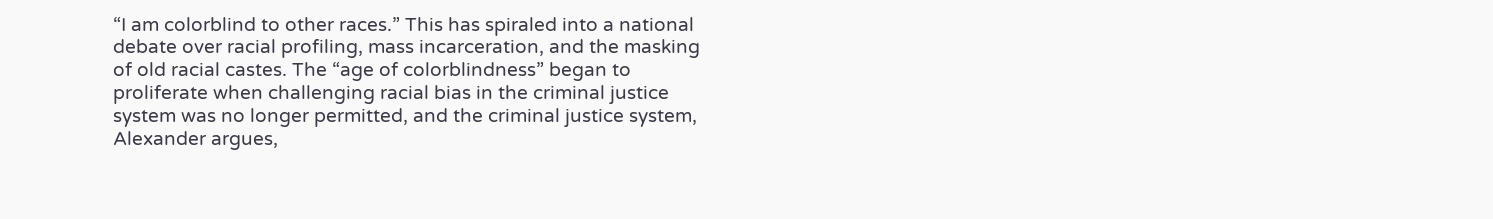“I am colorblind to other races.” This has spiraled into a national debate over racial profiling, mass incarceration, and the masking of old racial castes. The “age of colorblindness” began to proliferate when challenging racial bias in the criminal justice system was no longer permitted, and the criminal justice system, Alexander argues,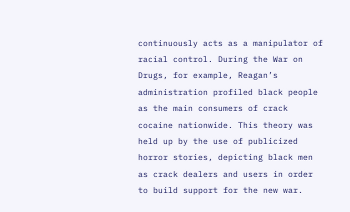continuously acts as a manipulator of racial control. During the War on Drugs, for example, Reagan’s administration profiled black people as the main consumers of crack cocaine nationwide. This theory was held up by the use of publicized horror stories, depicting black men as crack dealers and users in order to build support for the new war.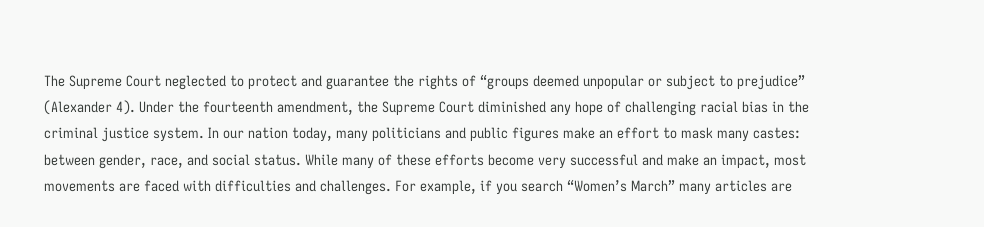The Supreme Court neglected to protect and guarantee the rights of “groups deemed unpopular or subject to prejudice” (Alexander 4). Under the fourteenth amendment, the Supreme Court diminished any hope of challenging racial bias in the criminal justice system. In our nation today, many politicians and public figures make an effort to mask many castes: between gender, race, and social status. While many of these efforts become very successful and make an impact, most movements are faced with difficulties and challenges. For example, if you search “Women’s March” many articles are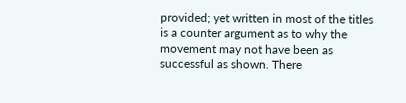provided; yet written in most of the titles is a counter argument as to why the movement may not have been as successful as shown. There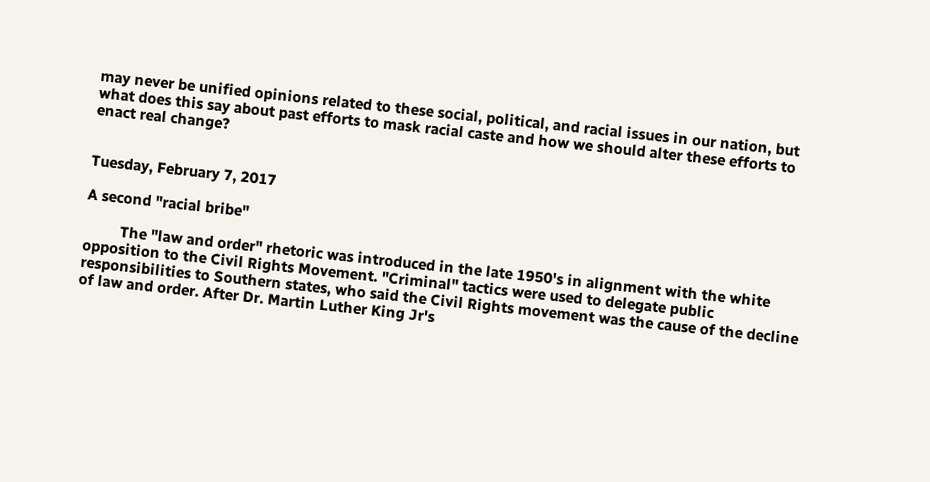may never be unified opinions related to these social, political, and racial issues in our nation, but what does this say about past efforts to mask racial caste and how we should alter these efforts to enact real change?


Tuesday, February 7, 2017

A second "racial bribe"

         The "law and order" rhetoric was introduced in the late 1950's in alignment with the white opposition to the Civil Rights Movement. "Criminal" tactics were used to delegate public responsibilities to Southern states, who said the Civil Rights movement was the cause of the decline of law and order. After Dr. Martin Luther King Jr's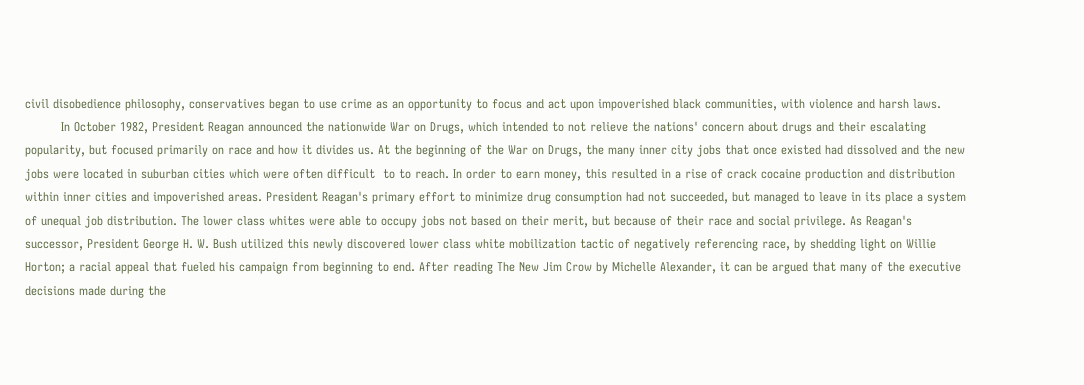civil disobedience philosophy, conservatives began to use crime as an opportunity to focus and act upon impoverished black communities, with violence and harsh laws.
         In October 1982, President Reagan announced the nationwide War on Drugs, which intended to not relieve the nations' concern about drugs and their escalating popularity, but focused primarily on race and how it divides us. At the beginning of the War on Drugs, the many inner city jobs that once existed had dissolved and the new jobs were located in suburban cities which were often difficult  to to reach. In order to earn money, this resulted in a rise of crack cocaine production and distribution within inner cities and impoverished areas. President Reagan's primary effort to minimize drug consumption had not succeeded, but managed to leave in its place a system of unequal job distribution. The lower class whites were able to occupy jobs not based on their merit, but because of their race and social privilege. As Reagan's successor, President George H. W. Bush utilized this newly discovered lower class white mobilization tactic of negatively referencing race, by shedding light on Willie Horton; a racial appeal that fueled his campaign from beginning to end. After reading The New Jim Crow by Michelle Alexander, it can be argued that many of the executive decisions made during the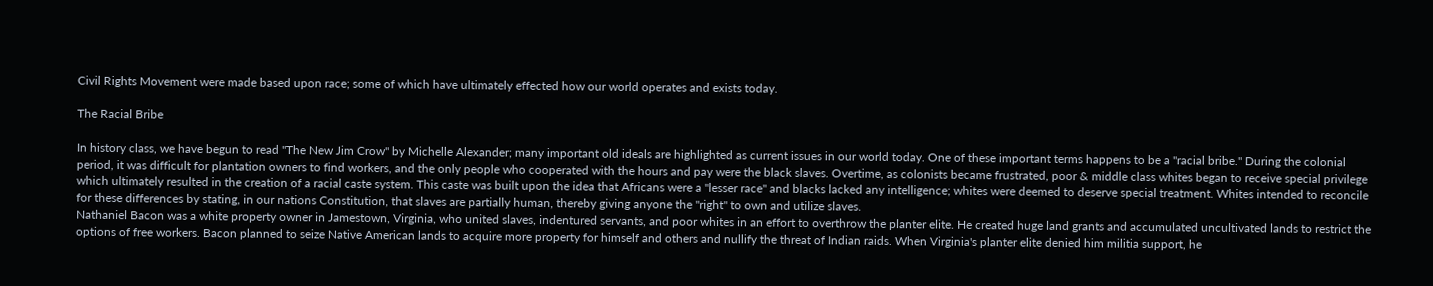Civil Rights Movement were made based upon race; some of which have ultimately effected how our world operates and exists today.

The Racial Bribe

In history class, we have begun to read "The New Jim Crow" by Michelle Alexander; many important old ideals are highlighted as current issues in our world today. One of these important terms happens to be a "racial bribe." During the colonial period, it was difficult for plantation owners to find workers, and the only people who cooperated with the hours and pay were the black slaves. Overtime, as colonists became frustrated, poor & middle class whites began to receive special privilege which ultimately resulted in the creation of a racial caste system. This caste was built upon the idea that Africans were a "lesser race" and blacks lacked any intelligence; whites were deemed to deserve special treatment. Whites intended to reconcile for these differences by stating, in our nations Constitution, that slaves are partially human, thereby giving anyone the "right" to own and utilize slaves.
Nathaniel Bacon was a white property owner in Jamestown, Virginia, who united slaves, indentured servants, and poor whites in an effort to overthrow the planter elite. He created huge land grants and accumulated uncultivated lands to restrict the options of free workers. Bacon planned to seize Native American lands to acquire more property for himself and others and nullify the threat of Indian raids. When Virginia's planter elite denied him militia support, he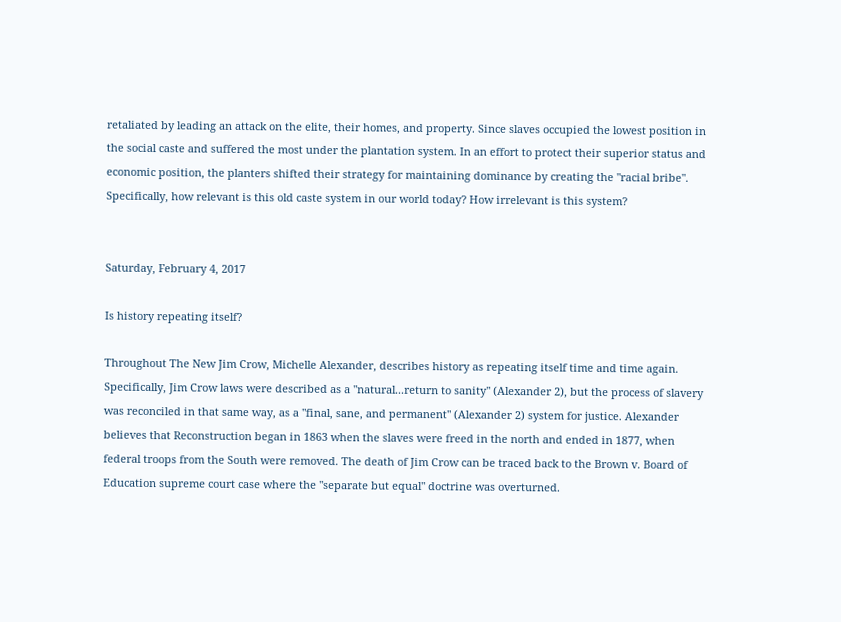retaliated by leading an attack on the elite, their homes, and property. Since slaves occupied the lowest position in the social caste and suffered the most under the plantation system. In an effort to protect their superior status and economic position, the planters shifted their strategy for maintaining dominance by creating the "racial bribe".  Specifically, how relevant is this old caste system in our world today? How irrelevant is this system?


Saturday, February 4, 2017

Is history repeating itself?

Throughout The New Jim Crow, Michelle Alexander, describes history as repeating itself time and time again. Specifically, Jim Crow laws were described as a "natural...return to sanity" (Alexander 2), but the process of slavery was reconciled in that same way, as a "final, sane, and permanent" (Alexander 2) system for justice. Alexander believes that Reconstruction began in 1863 when the slaves were freed in the north and ended in 1877, when federal troops from the South were removed. The death of Jim Crow can be traced back to the Brown v. Board of Education supreme court case where the "separate but equal" doctrine was overturned.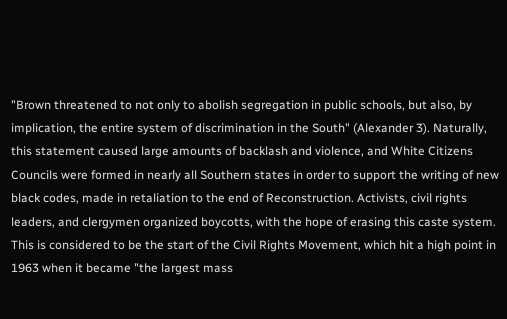"Brown threatened to not only to abolish segregation in public schools, but also, by implication, the entire system of discrimination in the South" (Alexander 3). Naturally, this statement caused large amounts of backlash and violence, and White Citizens Councils were formed in nearly all Southern states in order to support the writing of new black codes, made in retaliation to the end of Reconstruction. Activists, civil rights leaders, and clergymen organized boycotts, with the hope of erasing this caste system. This is considered to be the start of the Civil Rights Movement, which hit a high point in 1963 when it became "the largest mass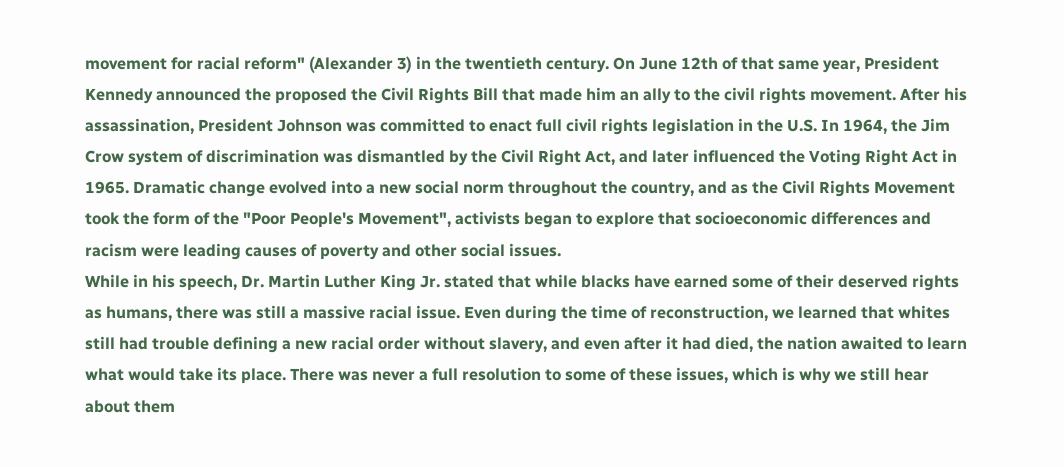movement for racial reform" (Alexander 3) in the twentieth century. On June 12th of that same year, President Kennedy announced the proposed the Civil Rights Bill that made him an ally to the civil rights movement. After his assassination, President Johnson was committed to enact full civil rights legislation in the U.S. In 1964, the Jim Crow system of discrimination was dismantled by the Civil Right Act, and later influenced the Voting Right Act in 1965. Dramatic change evolved into a new social norm throughout the country, and as the Civil Rights Movement took the form of the "Poor People's Movement", activists began to explore that socioeconomic differences and racism were leading causes of poverty and other social issues.
While in his speech, Dr. Martin Luther King Jr. stated that while blacks have earned some of their deserved rights as humans, there was still a massive racial issue. Even during the time of reconstruction, we learned that whites still had trouble defining a new racial order without slavery, and even after it had died, the nation awaited to learn what would take its place. There was never a full resolution to some of these issues, which is why we still hear about them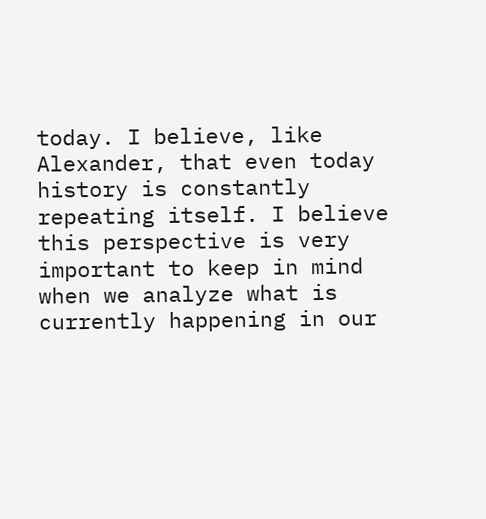today. I believe, like Alexander, that even today history is constantly repeating itself. I believe this perspective is very important to keep in mind when we analyze what is currently happening in our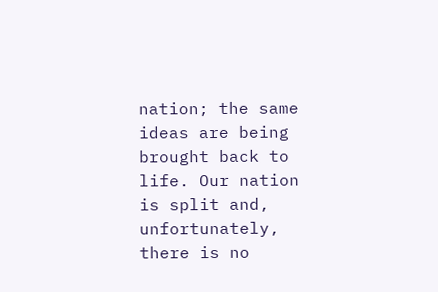nation; the same ideas are being brought back to life. Our nation is split and, unfortunately, there is no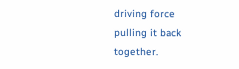driving force pulling it back together.